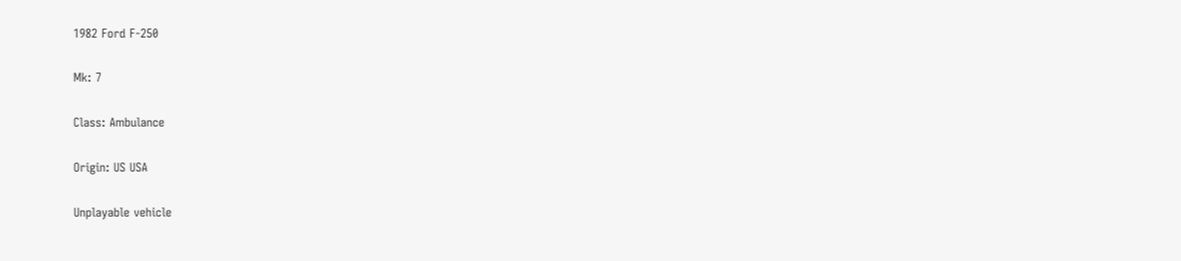1982 Ford F-250

Mk: 7

Class: Ambulance

Origin: US USA

Unplayable vehicle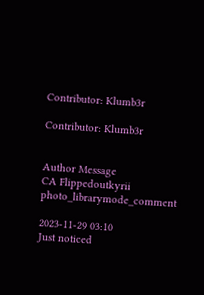Contributor: Klumb3r

Contributor: Klumb3r


Author Message
CA Flippedoutkyrii photo_librarymode_comment

2023-11-29 03:10
Just noticed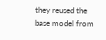they reused the base model from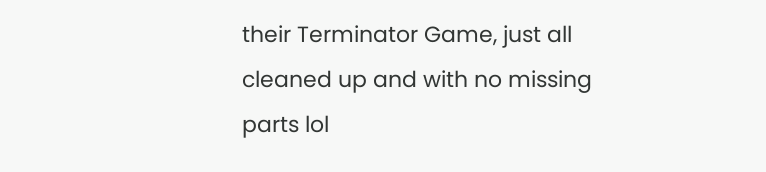their Terminator Game, just all cleaned up and with no missing parts lol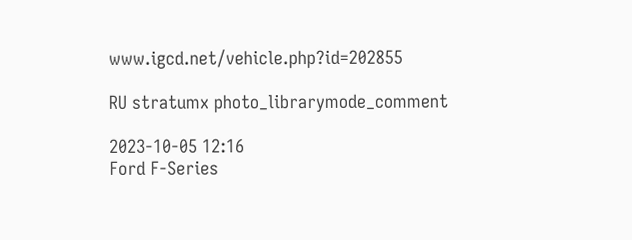www.igcd.net/vehicle.php?id=202855

RU stratumx photo_librarymode_comment

2023-10-05 12:16
Ford F-Series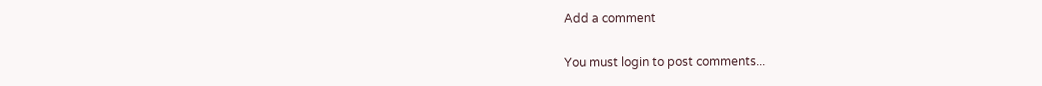Add a comment

You must login to post comments...